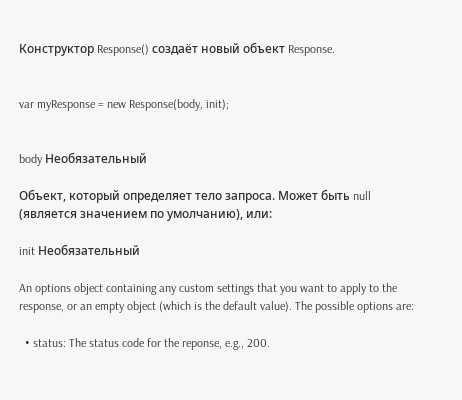Конструктор Response() создаёт новый объект Response.


var myResponse = new Response(body, init);


body Необязательный

Объект, который определяет тело запроса. Может быть null (является значением по умолчанию), или:

init Необязательный

An options object containing any custom settings that you want to apply to the response, or an empty object (which is the default value). The possible options are:

  • status: The status code for the reponse, e.g., 200.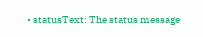• statusText: The status message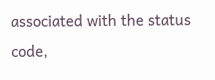associated with the status code,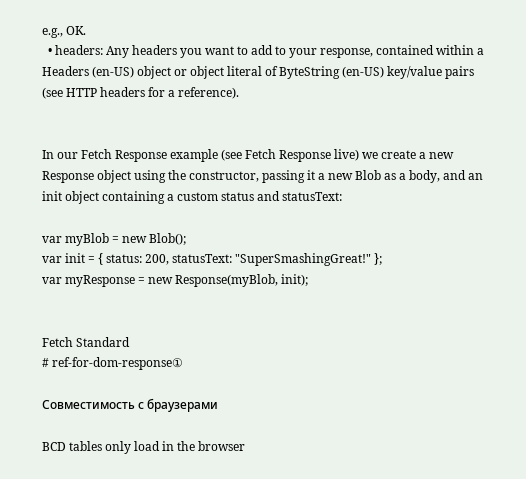e.g., OK.
  • headers: Any headers you want to add to your response, contained within a Headers (en-US) object or object literal of ByteString (en-US) key/value pairs (see HTTP headers for a reference).


In our Fetch Response example (see Fetch Response live) we create a new Response object using the constructor, passing it a new Blob as a body, and an init object containing a custom status and statusText:

var myBlob = new Blob();
var init = { status: 200, statusText: "SuperSmashingGreat!" };
var myResponse = new Response(myBlob, init);


Fetch Standard
# ref-for-dom-response①

Совместимость с браузерами

BCD tables only load in the browser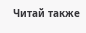Читай также